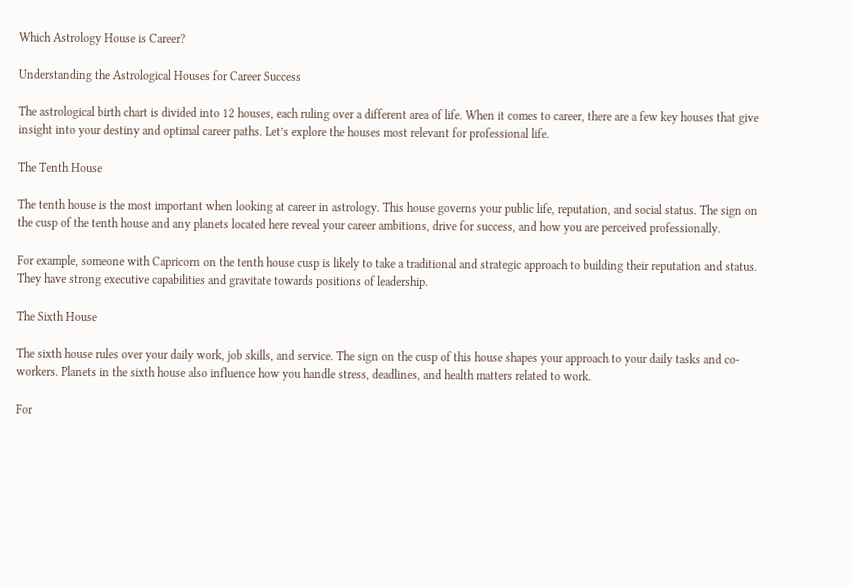Which Astrology House is Career?

Understanding the Astrological Houses for Career Success

The astrological birth chart is divided into 12 houses, each ruling over a different area of life. When it comes to career, there are a few key houses that give insight into your destiny and optimal career paths. Let’s explore the houses most relevant for professional life.

The Tenth House

The tenth house is the most important when looking at career in astrology. This house governs your public life, reputation, and social status. The sign on the cusp of the tenth house and any planets located here reveal your career ambitions, drive for success, and how you are perceived professionally.

For example, someone with Capricorn on the tenth house cusp is likely to take a traditional and strategic approach to building their reputation and status. They have strong executive capabilities and gravitate towards positions of leadership.

The Sixth House

The sixth house rules over your daily work, job skills, and service. The sign on the cusp of this house shapes your approach to your daily tasks and co-workers. Planets in the sixth house also influence how you handle stress, deadlines, and health matters related to work.

For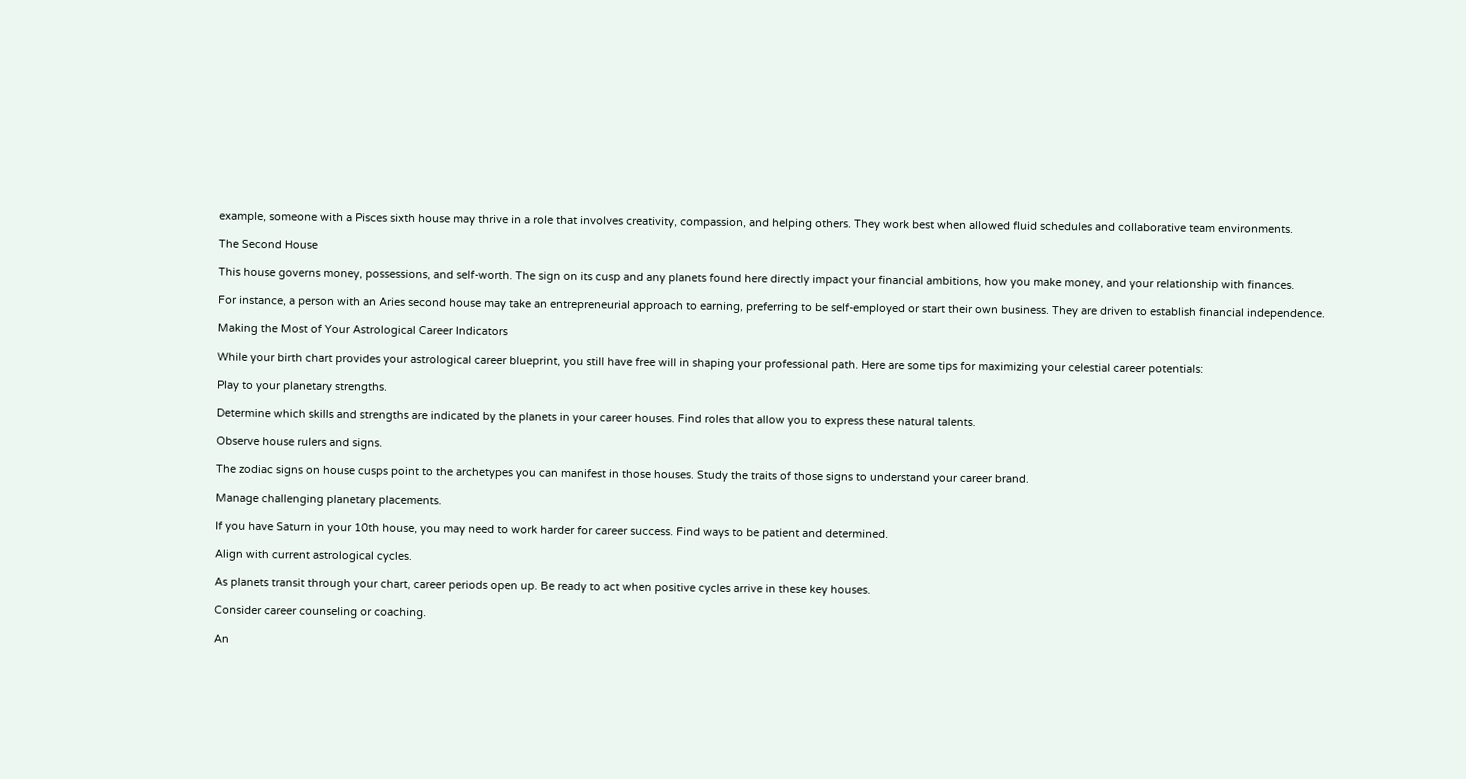example, someone with a Pisces sixth house may thrive in a role that involves creativity, compassion, and helping others. They work best when allowed fluid schedules and collaborative team environments.

The Second House

This house governs money, possessions, and self-worth. The sign on its cusp and any planets found here directly impact your financial ambitions, how you make money, and your relationship with finances.

For instance, a person with an Aries second house may take an entrepreneurial approach to earning, preferring to be self-employed or start their own business. They are driven to establish financial independence.

Making the Most of Your Astrological Career Indicators

While your birth chart provides your astrological career blueprint, you still have free will in shaping your professional path. Here are some tips for maximizing your celestial career potentials:

Play to your planetary strengths.

Determine which skills and strengths are indicated by the planets in your career houses. Find roles that allow you to express these natural talents.

Observe house rulers and signs.

The zodiac signs on house cusps point to the archetypes you can manifest in those houses. Study the traits of those signs to understand your career brand.

Manage challenging planetary placements.

If you have Saturn in your 10th house, you may need to work harder for career success. Find ways to be patient and determined.

Align with current astrological cycles.

As planets transit through your chart, career periods open up. Be ready to act when positive cycles arrive in these key houses.

Consider career counseling or coaching.

An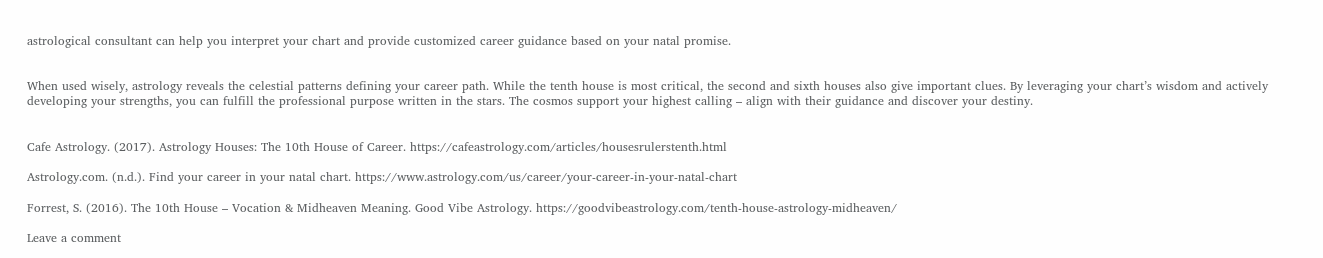astrological consultant can help you interpret your chart and provide customized career guidance based on your natal promise.


When used wisely, astrology reveals the celestial patterns defining your career path. While the tenth house is most critical, the second and sixth houses also give important clues. By leveraging your chart’s wisdom and actively developing your strengths, you can fulfill the professional purpose written in the stars. The cosmos support your highest calling – align with their guidance and discover your destiny.


Cafe Astrology. (2017). Astrology Houses: The 10th House of Career. https://cafeastrology.com/articles/housesrulerstenth.html

Astrology.com. (n.d.). Find your career in your natal chart. https://www.astrology.com/us/career/your-career-in-your-natal-chart

Forrest, S. (2016). The 10th House – Vocation & Midheaven Meaning. Good Vibe Astrology. https://goodvibeastrology.com/tenth-house-astrology-midheaven/

Leave a comment